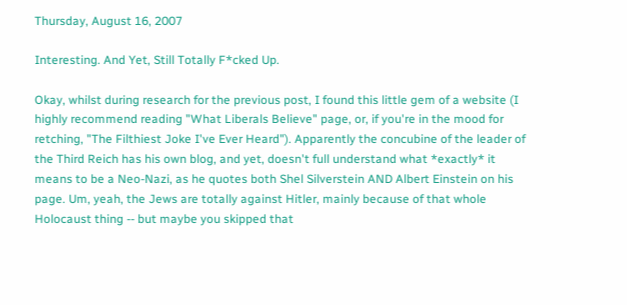Thursday, August 16, 2007

Interesting. And Yet, Still Totally F*cked Up.

Okay, whilst during research for the previous post, I found this little gem of a website (I highly recommend reading "What Liberals Believe" page, or, if you're in the mood for retching, "The Filthiest Joke I've Ever Heard"). Apparently the concubine of the leader of the Third Reich has his own blog, and yet, doesn't full understand what *exactly* it means to be a Neo-Nazi, as he quotes both Shel Silverstein AND Albert Einstein on his page. Um, yeah, the Jews are totally against Hitler, mainly because of that whole Holocaust thing -- but maybe you skipped that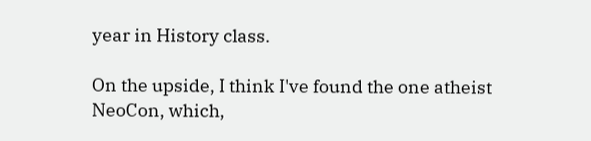year in History class.

On the upside, I think I've found the one atheist NeoCon, which,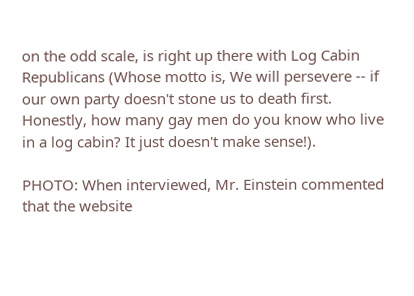on the odd scale, is right up there with Log Cabin Republicans (Whose motto is, We will persevere -- if our own party doesn't stone us to death first. Honestly, how many gay men do you know who live in a log cabin? It just doesn't make sense!).

PHOTO: When interviewed, Mr. Einstein commented that the website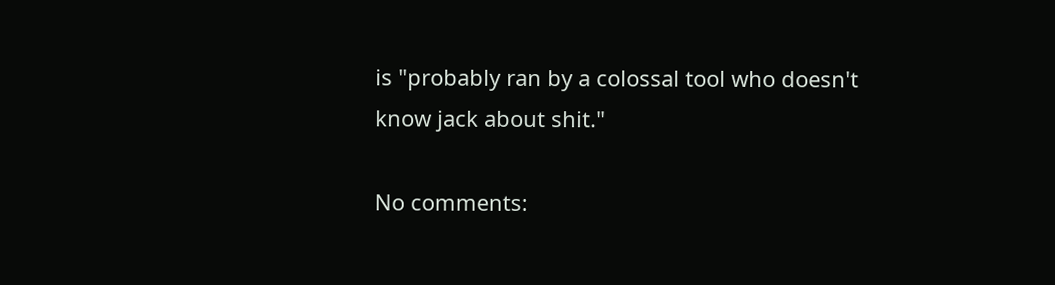is "probably ran by a colossal tool who doesn't know jack about shit."

No comments: